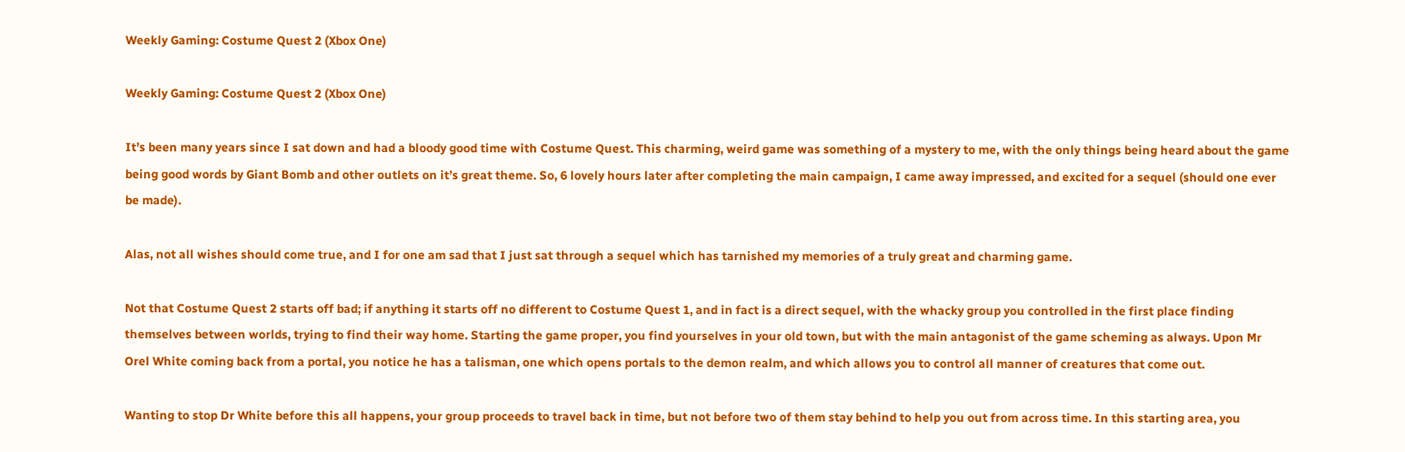Weekly Gaming: Costume Quest 2 (Xbox One)

Weekly Gaming: Costume Quest 2 (Xbox One)

It’s been many years since I sat down and had a bloody good time with Costume Quest. This charming, weird game was something of a mystery to me, with the only things being heard about the game being good words by Giant Bomb and other outlets on it’s great theme. So, 6 lovely hours later after completing the main campaign, I came away impressed, and excited for a sequel (should one ever be made).

Alas, not all wishes should come true, and I for one am sad that I just sat through a sequel which has tarnished my memories of a truly great and charming game.

Not that Costume Quest 2 starts off bad; if anything it starts off no different to Costume Quest 1, and in fact is a direct sequel, with the whacky group you controlled in the first place finding themselves between worlds, trying to find their way home. Starting the game proper, you find yourselves in your old town, but with the main antagonist of the game scheming as always. Upon Mr Orel White coming back from a portal, you notice he has a talisman, one which opens portals to the demon realm, and which allows you to control all manner of creatures that come out.

Wanting to stop Dr White before this all happens, your group proceeds to travel back in time, but not before two of them stay behind to help you out from across time. In this starting area, you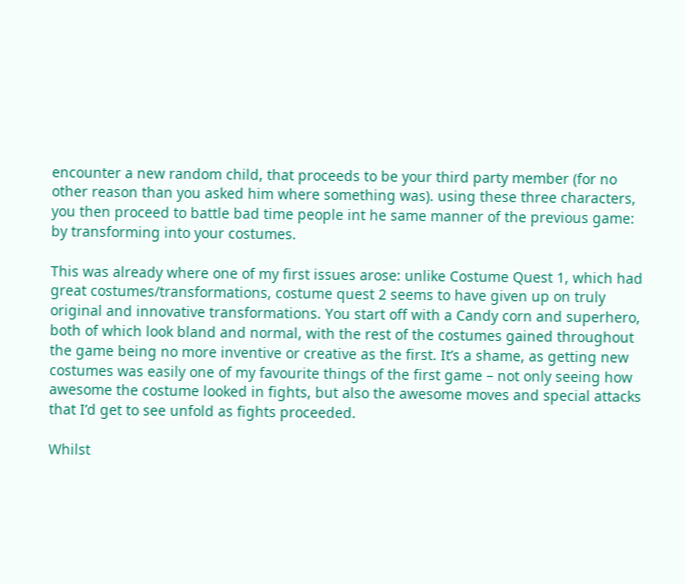encounter a new random child, that proceeds to be your third party member (for no other reason than you asked him where something was). using these three characters, you then proceed to battle bad time people int he same manner of the previous game: by transforming into your costumes.

This was already where one of my first issues arose: unlike Costume Quest 1, which had great costumes/transformations, costume quest 2 seems to have given up on truly original and innovative transformations. You start off with a Candy corn and superhero, both of which look bland and normal, with the rest of the costumes gained throughout the game being no more inventive or creative as the first. It’s a shame, as getting new costumes was easily one of my favourite things of the first game – not only seeing how awesome the costume looked in fights, but also the awesome moves and special attacks that I’d get to see unfold as fights proceeded.

Whilst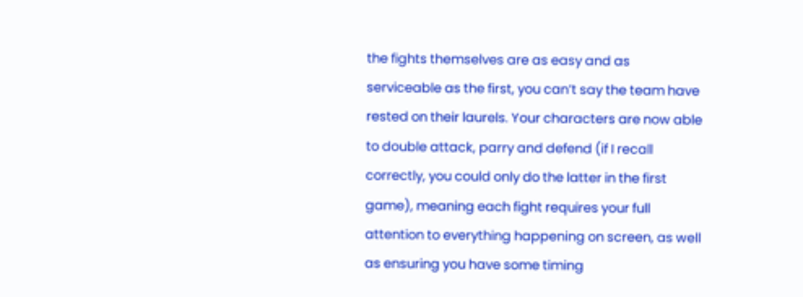the fights themselves are as easy and as serviceable as the first, you can’t say the team have rested on their laurels. Your characters are now able to double attack, parry and defend (if I recall correctly, you could only do the latter in the first game), meaning each fight requires your full attention to everything happening on screen, as well as ensuring you have some timing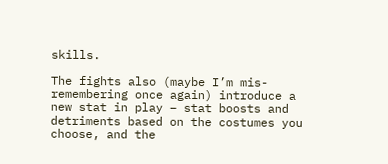skills.

The fights also (maybe I’m mis-remembering once again) introduce a new stat in play – stat boosts and detriments based on the costumes you choose, and the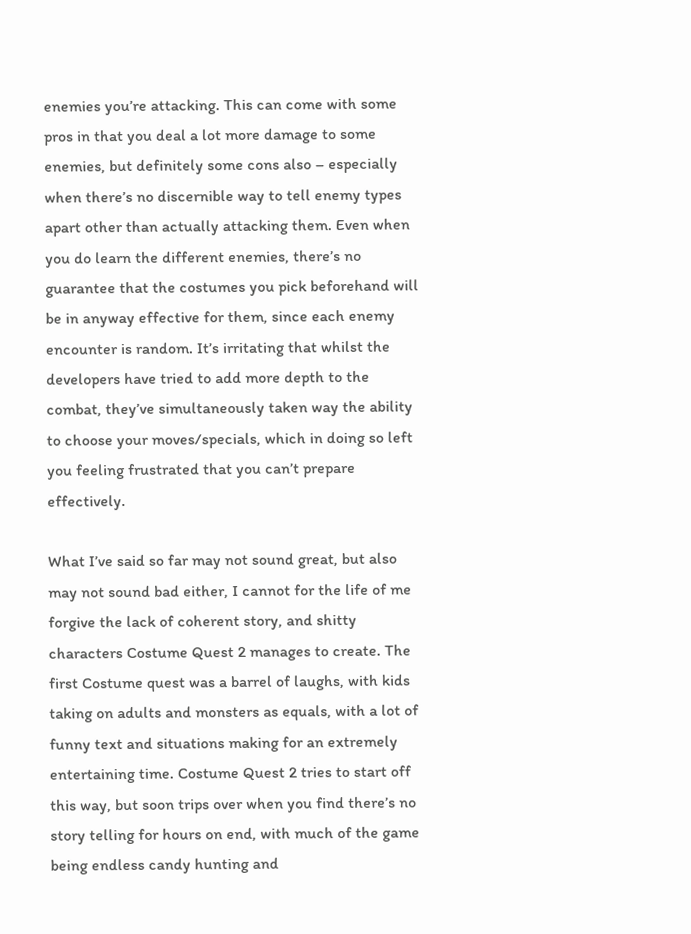enemies you’re attacking. This can come with some pros in that you deal a lot more damage to some enemies, but definitely some cons also – especially when there’s no discernible way to tell enemy types apart other than actually attacking them. Even when you do learn the different enemies, there’s no guarantee that the costumes you pick beforehand will be in anyway effective for them, since each enemy encounter is random. It’s irritating that whilst the developers have tried to add more depth to the combat, they’ve simultaneously taken way the ability to choose your moves/specials, which in doing so left you feeling frustrated that you can’t prepare effectively.

What I’ve said so far may not sound great, but also may not sound bad either, I cannot for the life of me forgive the lack of coherent story, and shitty characters Costume Quest 2 manages to create. The first Costume quest was a barrel of laughs, with kids taking on adults and monsters as equals, with a lot of funny text and situations making for an extremely entertaining time. Costume Quest 2 tries to start off this way, but soon trips over when you find there’s no story telling for hours on end, with much of the game being endless candy hunting and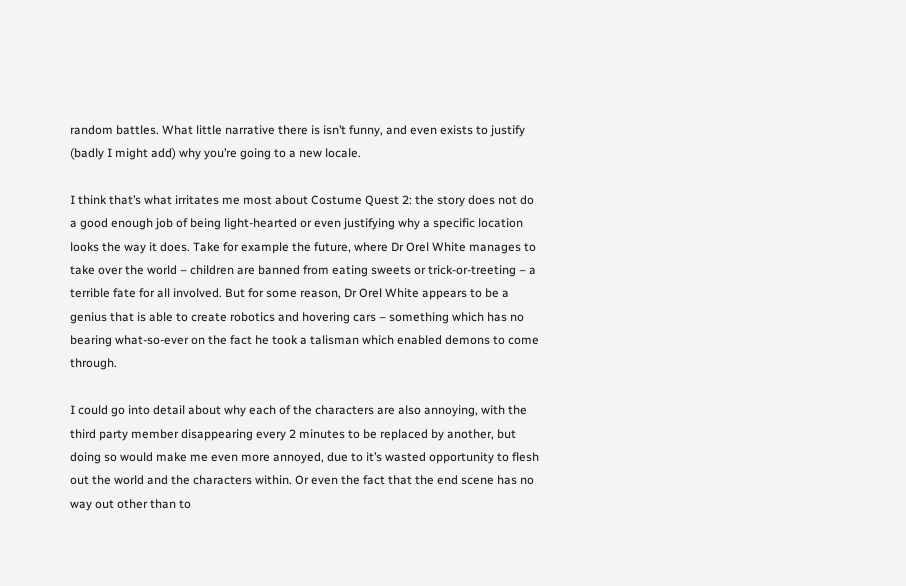random battles. What little narrative there is isn’t funny, and even exists to justify (badly I might add) why you’re going to a new locale.

I think that’s what irritates me most about Costume Quest 2: the story does not do a good enough job of being light-hearted or even justifying why a specific location looks the way it does. Take for example the future, where Dr Orel White manages to take over the world – children are banned from eating sweets or trick-or-treeting – a terrible fate for all involved. But for some reason, Dr Orel White appears to be a genius that is able to create robotics and hovering cars – something which has no bearing what-so-ever on the fact he took a talisman which enabled demons to come through.

I could go into detail about why each of the characters are also annoying, with the third party member disappearing every 2 minutes to be replaced by another, but doing so would make me even more annoyed, due to it’s wasted opportunity to flesh out the world and the characters within. Or even the fact that the end scene has no way out other than to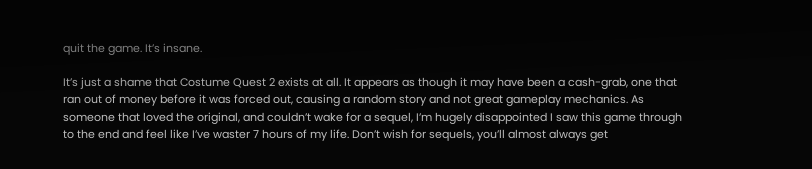quit the game. It’s insane.

It’s just a shame that Costume Quest 2 exists at all. It appears as though it may have been a cash-grab, one that ran out of money before it was forced out, causing a random story and not great gameplay mechanics. As someone that loved the original, and couldn’t wake for a sequel, I’m hugely disappointed I saw this game through to the end and feel like I’ve waster 7 hours of my life. Don’t wish for sequels, you’ll almost always get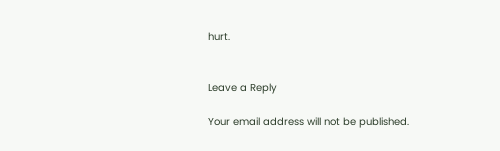hurt.


Leave a Reply

Your email address will not be published.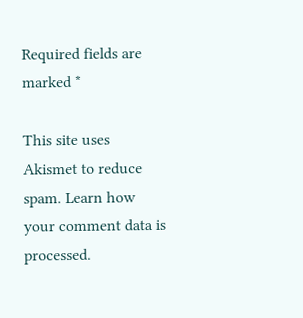Required fields are marked *

This site uses Akismet to reduce spam. Learn how your comment data is processed.